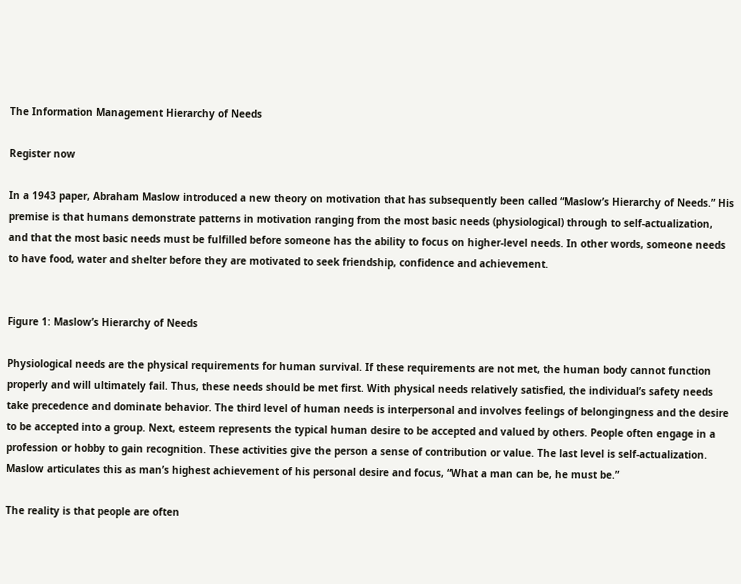The Information Management Hierarchy of Needs

Register now

In a 1943 paper, Abraham Maslow introduced a new theory on motivation that has subsequently been called “Maslow’s Hierarchy of Needs.” His premise is that humans demonstrate patterns in motivation ranging from the most basic needs (physiological) through to self-actualization, and that the most basic needs must be fulfilled before someone has the ability to focus on higher-level needs. In other words, someone needs to have food, water and shelter before they are motivated to seek friendship, confidence and achievement.


Figure 1: Maslow’s Hierarchy of Needs

Physiological needs are the physical requirements for human survival. If these requirements are not met, the human body cannot function properly and will ultimately fail. Thus, these needs should be met first. With physical needs relatively satisfied, the individual’s safety needs take precedence and dominate behavior. The third level of human needs is interpersonal and involves feelings of belongingness and the desire to be accepted into a group. Next, esteem represents the typical human desire to be accepted and valued by others. People often engage in a profession or hobby to gain recognition. These activities give the person a sense of contribution or value. The last level is self-actualization. Maslow articulates this as man’s highest achievement of his personal desire and focus, “What a man can be, he must be.”

The reality is that people are often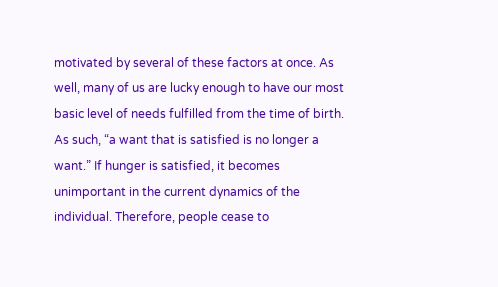motivated by several of these factors at once. As well, many of us are lucky enough to have our most basic level of needs fulfilled from the time of birth. As such, “a want that is satisfied is no longer a want.” If hunger is satisfied, it becomes unimportant in the current dynamics of the individual. Therefore, people cease to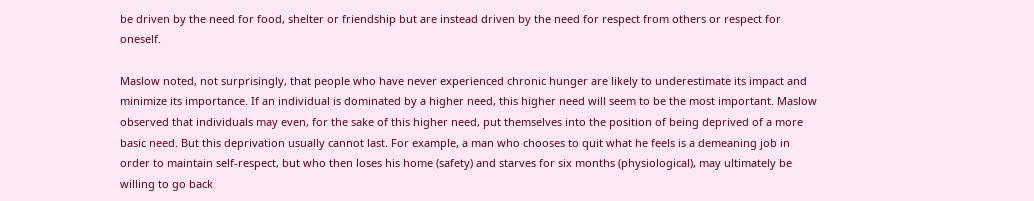be driven by the need for food, shelter or friendship but are instead driven by the need for respect from others or respect for oneself.

Maslow noted, not surprisingly, that people who have never experienced chronic hunger are likely to underestimate its impact and minimize its importance. If an individual is dominated by a higher need, this higher need will seem to be the most important. Maslow observed that individuals may even, for the sake of this higher need, put themselves into the position of being deprived of a more basic need. But this deprivation usually cannot last. For example, a man who chooses to quit what he feels is a demeaning job in order to maintain self-respect, but who then loses his home (safety) and starves for six months (physiological), may ultimately be willing to go back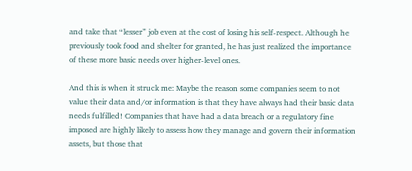and take that “lesser” job even at the cost of losing his self-respect. Although he previously took food and shelter for granted, he has just realized the importance of these more basic needs over higher-level ones.

And this is when it struck me: Maybe the reason some companies seem to not value their data and/or information is that they have always had their basic data needs fulfilled! Companies that have had a data breach or a regulatory fine imposed are highly likely to assess how they manage and govern their information assets, but those that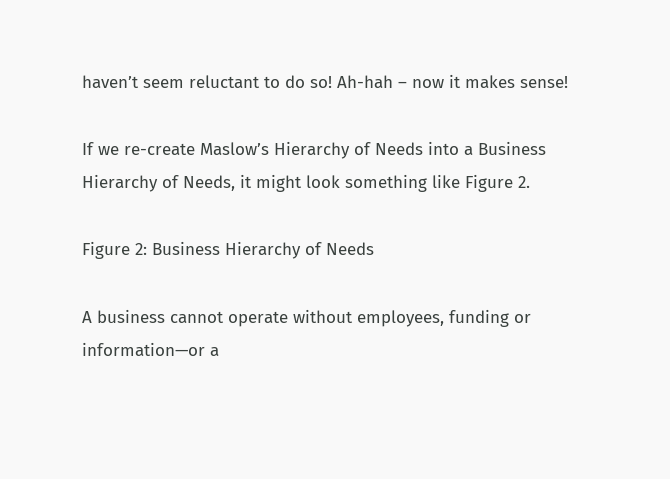haven’t seem reluctant to do so! Ah-hah – now it makes sense!

If we re-create Maslow’s Hierarchy of Needs into a Business Hierarchy of Needs, it might look something like Figure 2.

Figure 2: Business Hierarchy of Needs

A business cannot operate without employees, funding or information—or a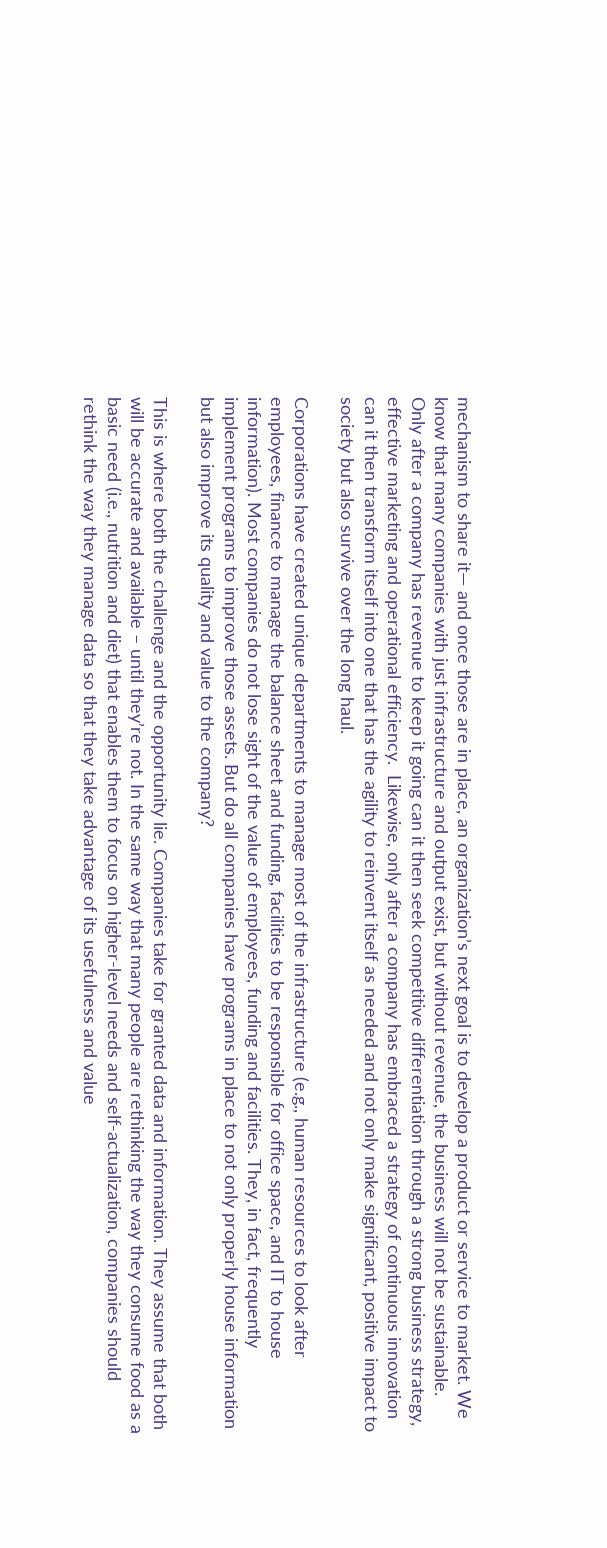mechanism to share it— and once those are in place, an organization’s next goal is to develop a product or service to market. We know that many companies with just infrastructure and output exist, but without revenue, the business will not be sustainable. Only after a company has revenue to keep it going can it then seek competitive differentiation through a strong business strategy, effective marketing and operational efficiency.  Likewise, only after a company has embraced a strategy of continuous innovation can it then transform itself into one that has the agility to reinvent itself as needed and not only make significant, positive impact to society but also survive over the long haul.

Corporations have created unique departments to manage most of the infrastructure (e.g., human resources to look after employees, finance to manage the balance sheet and funding, facilities to be responsible for office space, and IT to house information). Most companies do not lose sight of the value of employees, funding and facilities. They, in fact, frequently implement programs to improve those assets. But do all companies have programs in place to not only properly house information but also improve its quality and value to the company?

This is where both the challenge and the opportunity lie. Companies take for granted data and information. They assume that both will be accurate and available – until they’re not. In the same way that many people are rethinking the way they consume food as a basic need (i.e., nutrition and diet) that enables them to focus on higher-level needs and self-actualization, companies should rethink the way they manage data so that they take advantage of its usefulness and value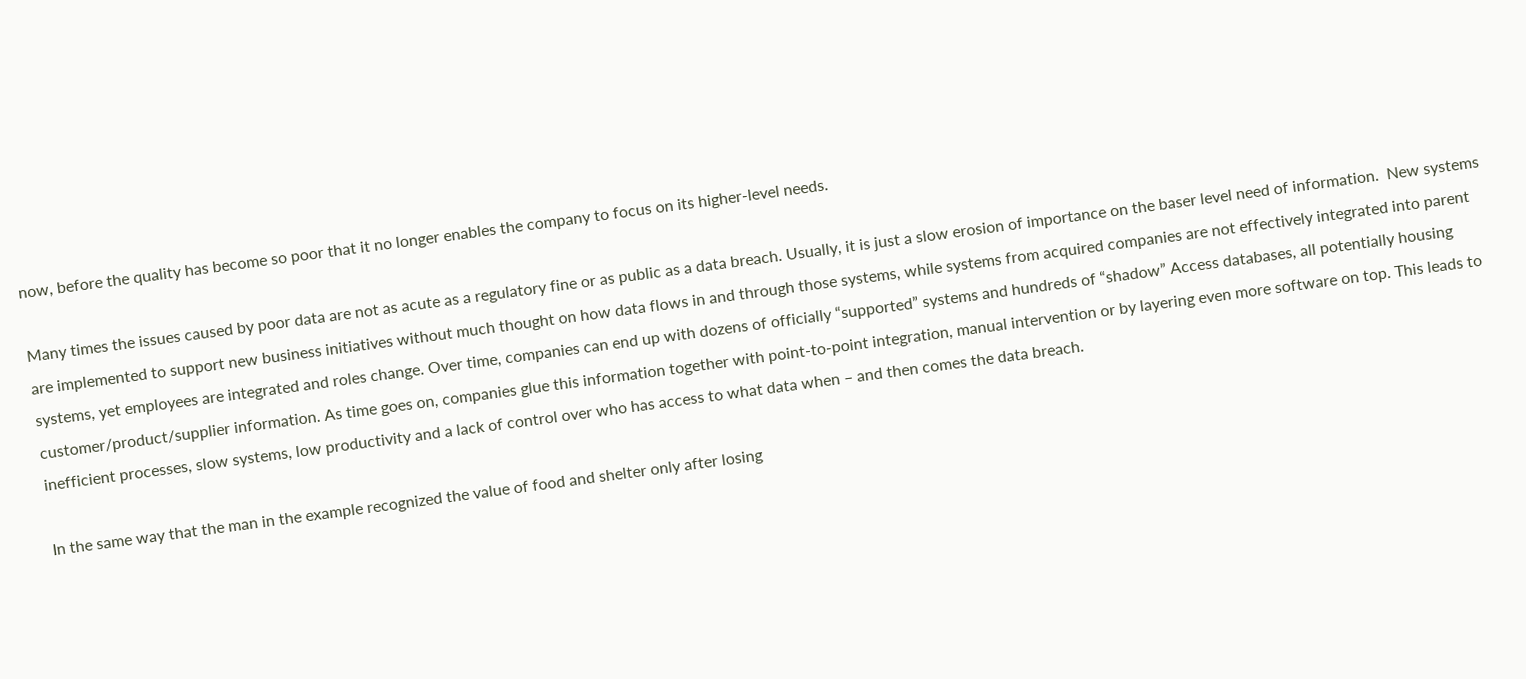now, before the quality has become so poor that it no longer enables the company to focus on its higher-level needs.

Many times the issues caused by poor data are not as acute as a regulatory fine or as public as a data breach. Usually, it is just a slow erosion of importance on the baser level need of information.  New systems are implemented to support new business initiatives without much thought on how data flows in and through those systems, while systems from acquired companies are not effectively integrated into parent systems, yet employees are integrated and roles change. Over time, companies can end up with dozens of officially “supported” systems and hundreds of “shadow” Access databases, all potentially housing customer/product/supplier information. As time goes on, companies glue this information together with point-to-point integration, manual intervention or by layering even more software on top. This leads to inefficient processes, slow systems, low productivity and a lack of control over who has access to what data when – and then comes the data breach.

In the same way that the man in the example recognized the value of food and shelter only after losing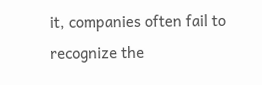it, companies often fail to recognize the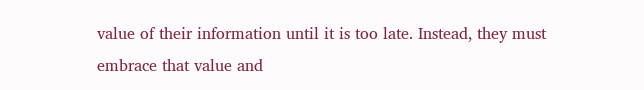value of their information until it is too late. Instead, they must embrace that value and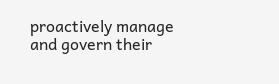proactively manage and govern their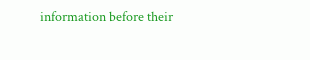information before their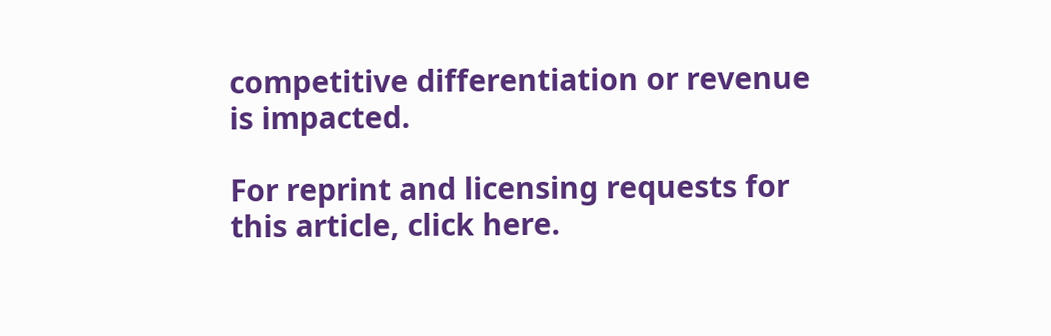competitive differentiation or revenue is impacted.

For reprint and licensing requests for this article, click here.